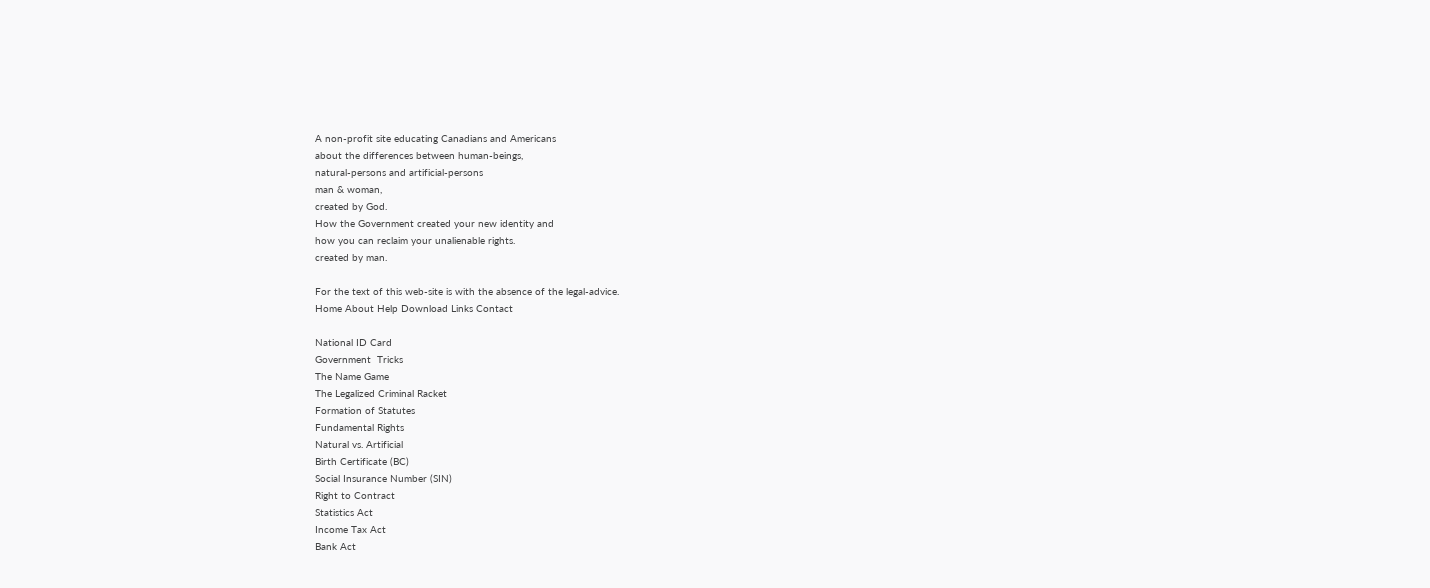A non-profit site educating Canadians and Americans
about the differences between human-beings,
natural-persons and artificial-persons
man & woman,
created by God.
How the Government created your new identity and
how you can reclaim your unalienable rights.
created by man.

For the text of this web-site is with the absence of the legal-advice.
Home About Help Download Links Contact

National ID Card
Government  Tricks
The Name Game
The Legalized Criminal Racket
Formation of Statutes
Fundamental Rights
Natural vs. Artificial
Birth Certificate (BC)
Social Insurance Number (SIN)
Right to Contract
Statistics Act
Income Tax Act
Bank Act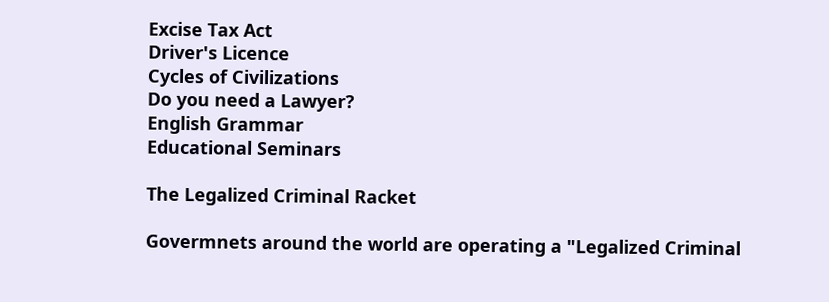Excise Tax Act
Driver's Licence
Cycles of Civilizations
Do you need a Lawyer?
English Grammar
Educational Seminars

The Legalized Criminal Racket

Govermnets around the world are operating a "Legalized Criminal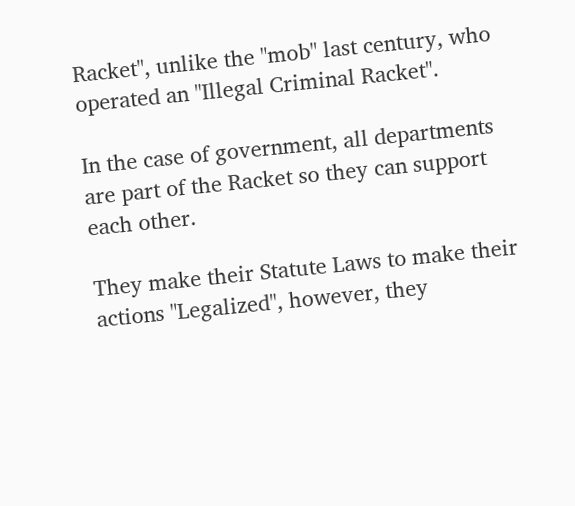Racket", unlike the "mob" last century, who operated an "Illegal Criminal Racket".

In the case of government, all departments are part of the Racket so they can support each other.

They make their Statute Laws to make their actions "Legalized", however, they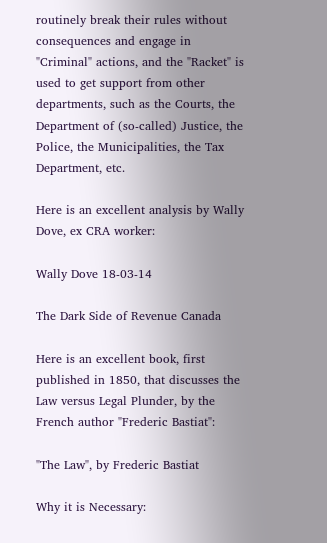routinely break their rules without consequences and engage in "Criminal" actions, and the "Racket" is used to get support from other departments, such as the Courts, the Department of (so-called) Justice, the Police, the Municipalities, the Tax Department, etc.

Here is an excellent analysis by Wally Dove, ex CRA worker:

Wally Dove 18-03-14

The Dark Side of Revenue Canada

Here is an excellent book, first published in 1850, that discusses the Law versus Legal Plunder, by the French author "Frederic Bastiat":

"The Law", by Frederic Bastiat

Why it is Necessary: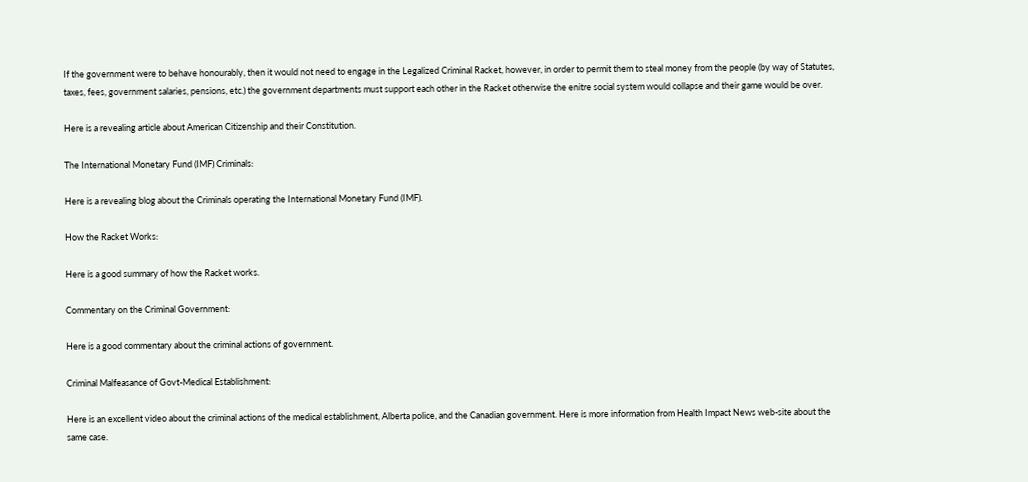If the government were to behave honourably, then it would not need to engage in the Legalized Criminal Racket, however, in order to permit them to steal money from the people (by way of Statutes, taxes, fees, government salaries, pensions, etc.) the government departments must support each other in the Racket otherwise the enitre social system would collapse and their game would be over.

Here is a revealing article about American Citizenship and their Constitution.

The International Monetary Fund (IMF) Criminals:

Here is a revealing blog about the Criminals operating the International Monetary Fund (IMF).

How the Racket Works:

Here is a good summary of how the Racket works.

Commentary on the Criminal Government:

Here is a good commentary about the criminal actions of government.

Criminal Malfeasance of Govt-Medical Establishment:

Here is an excellent video about the criminal actions of the medical establishment, Alberta police, and the Canadian government. Here is more information from Health Impact News web-site about the same case.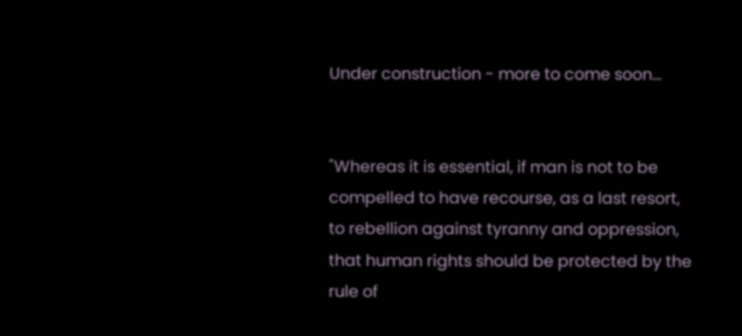Under construction - more to come soon...


"Whereas it is essential, if man is not to be compelled to have recourse, as a last resort, to rebellion against tyranny and oppression, that human rights should be protected by the rule of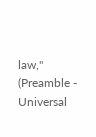law,"
(Preamble - Universal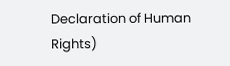Declaration of Human Rights)